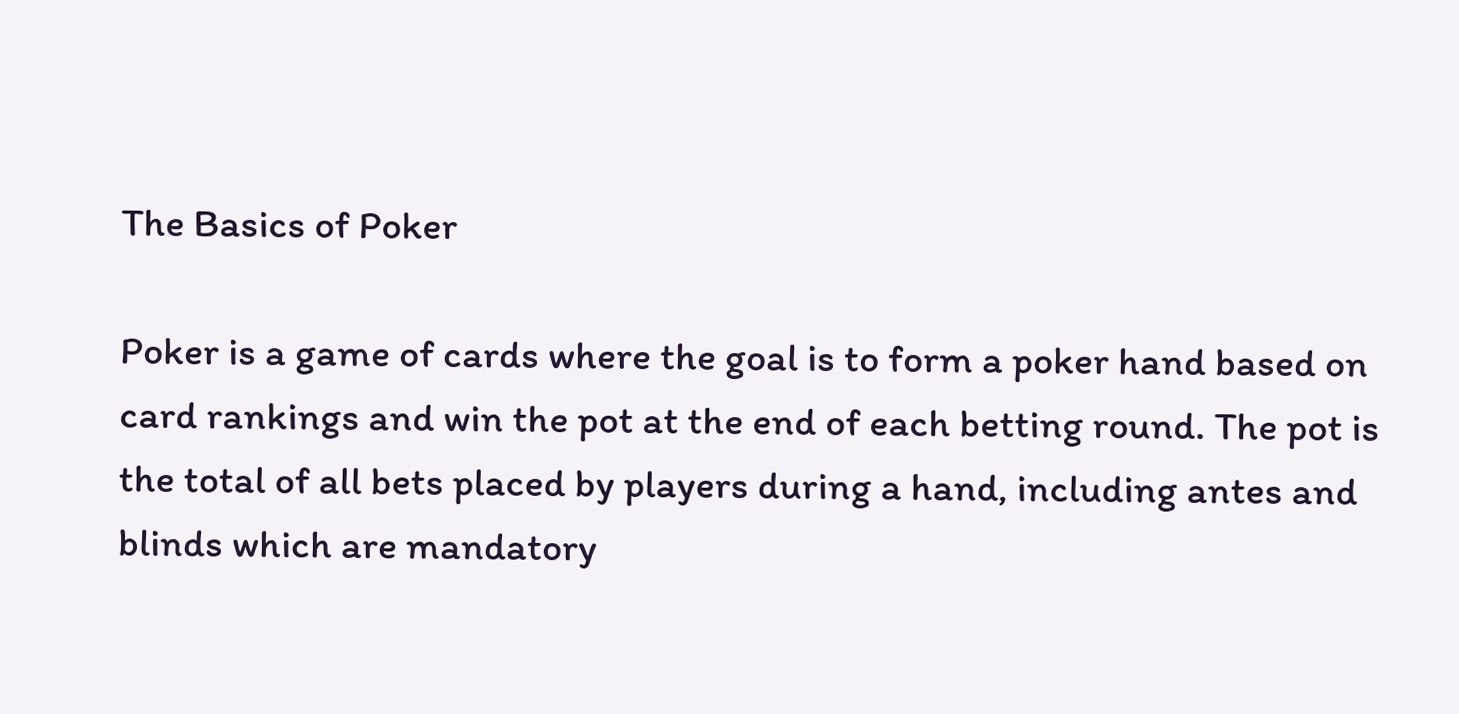The Basics of Poker

Poker is a game of cards where the goal is to form a poker hand based on card rankings and win the pot at the end of each betting round. The pot is the total of all bets placed by players during a hand, including antes and blinds which are mandatory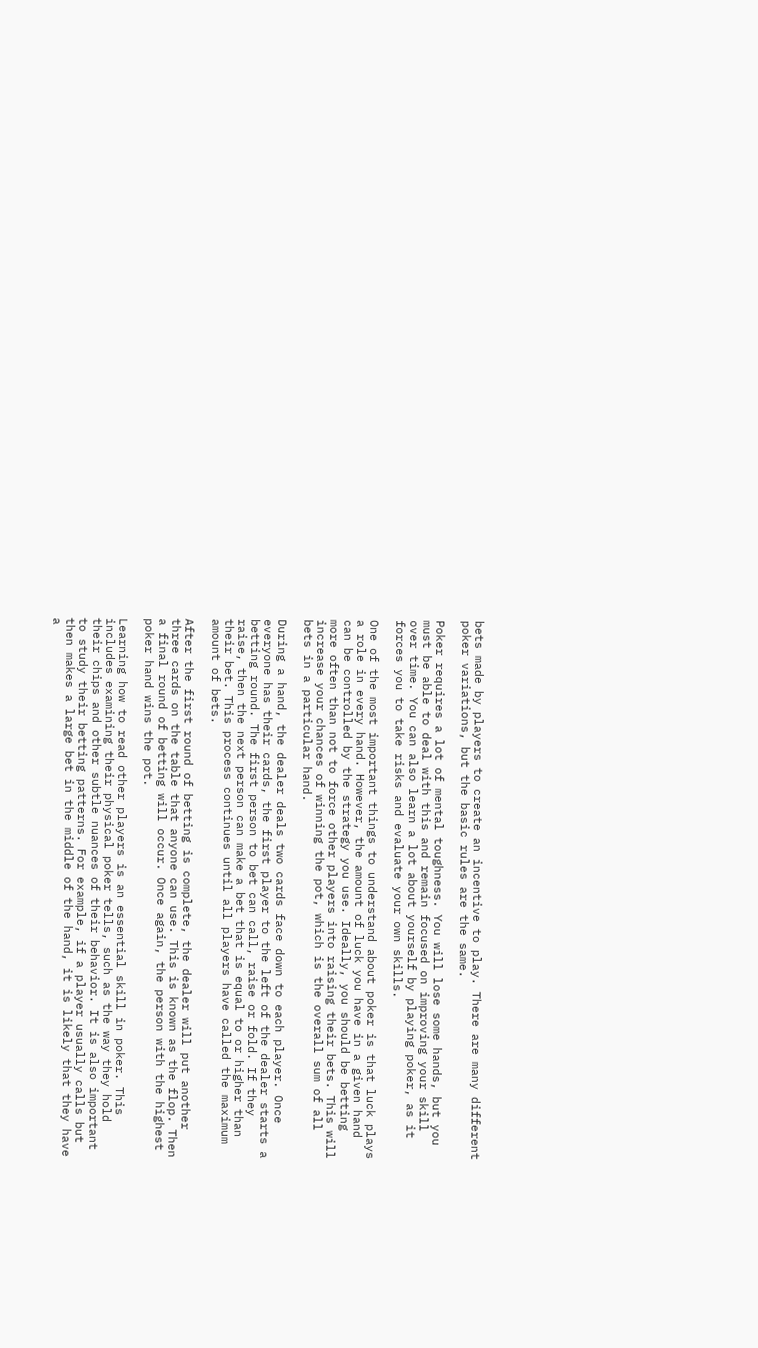bets made by players to create an incentive to play. There are many different poker variations, but the basic rules are the same.

Poker requires a lot of mental toughness. You will lose some hands, but you must be able to deal with this and remain focused on improving your skill over time. You can also learn a lot about yourself by playing poker, as it forces you to take risks and evaluate your own skills.

One of the most important things to understand about poker is that luck plays a role in every hand. However, the amount of luck you have in a given hand can be controlled by the strategy you use. Ideally, you should be betting more often than not to force other players into raising their bets. This will increase your chances of winning the pot, which is the overall sum of all bets in a particular hand.

During a hand, the dealer deals two cards face down to each player. Once everyone has their cards, the first player to the left of the dealer starts a betting round. The first person to bet can call, raise or fold. If they raise, then the next person can make a bet that is equal to or higher than their bet. This process continues until all players have called the maximum amount of bets.

After the first round of betting is complete, the dealer will put another three cards on the table that anyone can use. This is known as the flop. Then a final round of betting will occur. Once again, the person with the highest poker hand wins the pot.

Learning how to read other players is an essential skill in poker. This includes examining their physical poker tells, such as the way they hold their chips and other subtle nuances of their behavior. It is also important to study their betting patterns. For example, if a player usually calls but then makes a large bet in the middle of the hand, it is likely that they have a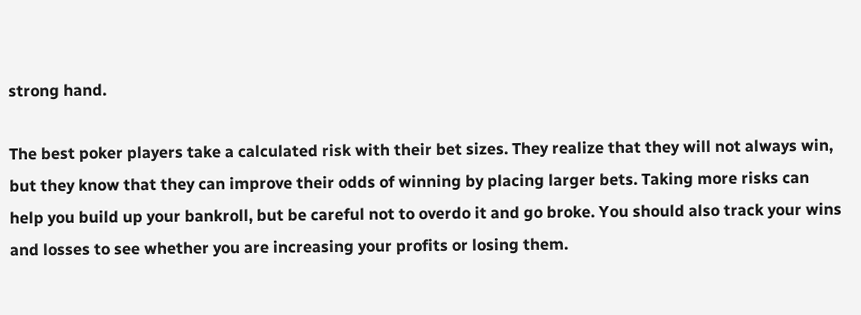strong hand.

The best poker players take a calculated risk with their bet sizes. They realize that they will not always win, but they know that they can improve their odds of winning by placing larger bets. Taking more risks can help you build up your bankroll, but be careful not to overdo it and go broke. You should also track your wins and losses to see whether you are increasing your profits or losing them.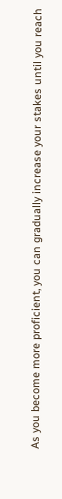As you become more proficient, you can gradually increase your stakes until you reach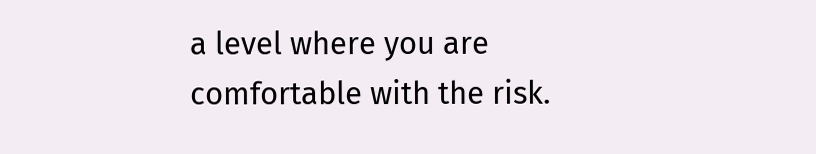a level where you are comfortable with the risk.